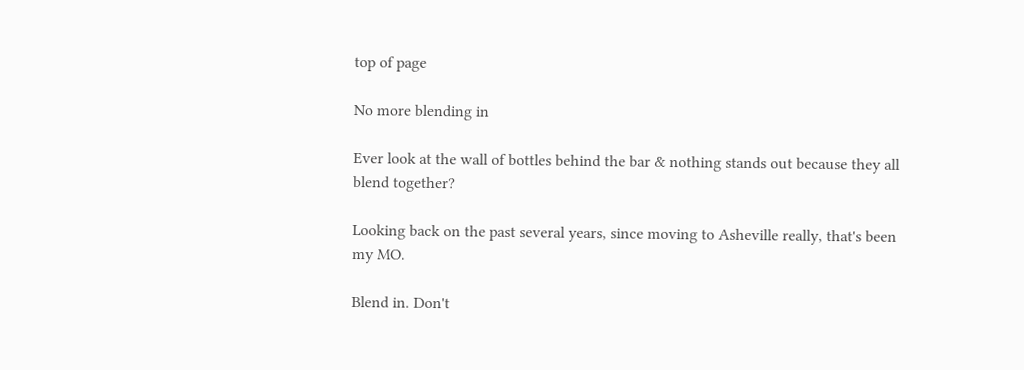top of page

No more blending in

Ever look at the wall of bottles behind the bar & nothing stands out because they all blend together?

Looking back on the past several years, since moving to Asheville really, that's been my MO.

Blend in. Don't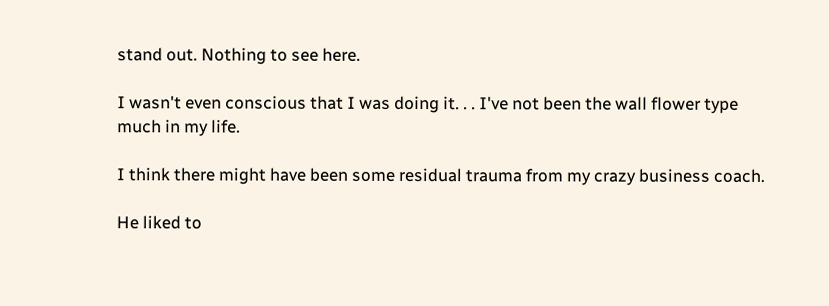stand out. Nothing to see here.

I wasn't even conscious that I was doing it. . . I've not been the wall flower type much in my life.

I think there might have been some residual trauma from my crazy business coach.

He liked to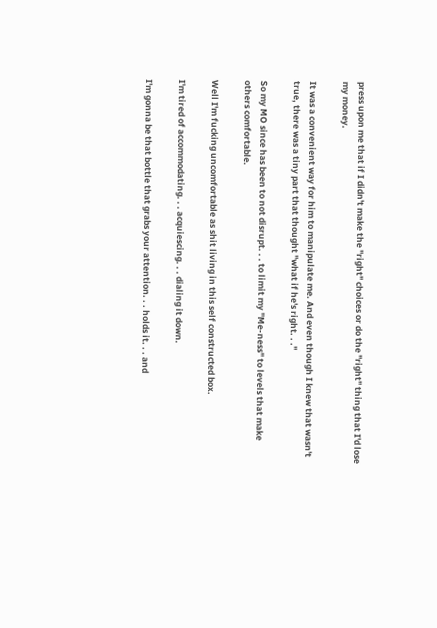press upon me that if I didn't make the "right" choices or do the "right" thing that I'd lose my money.

It was a convenient way for him to manipulate me. And even though I knew that wasn't true, there was a tiny part that thought "what if he's right. . ."

So my MO since has been to not disrupt. . . to limit my "Me-ness" to levels that make others comfortable.

Well I'm fucking uncomfortable as shit living in this self constructed box.

I'm tired of accommodating. . . acquiescing. . . dialing it down.

I'm gonna be that bottle that grabs your attention. . . holds it. . . and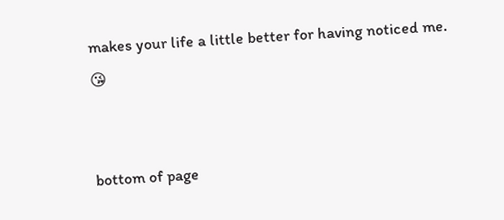makes your life a little better for having noticed me. 😘


bottom of page